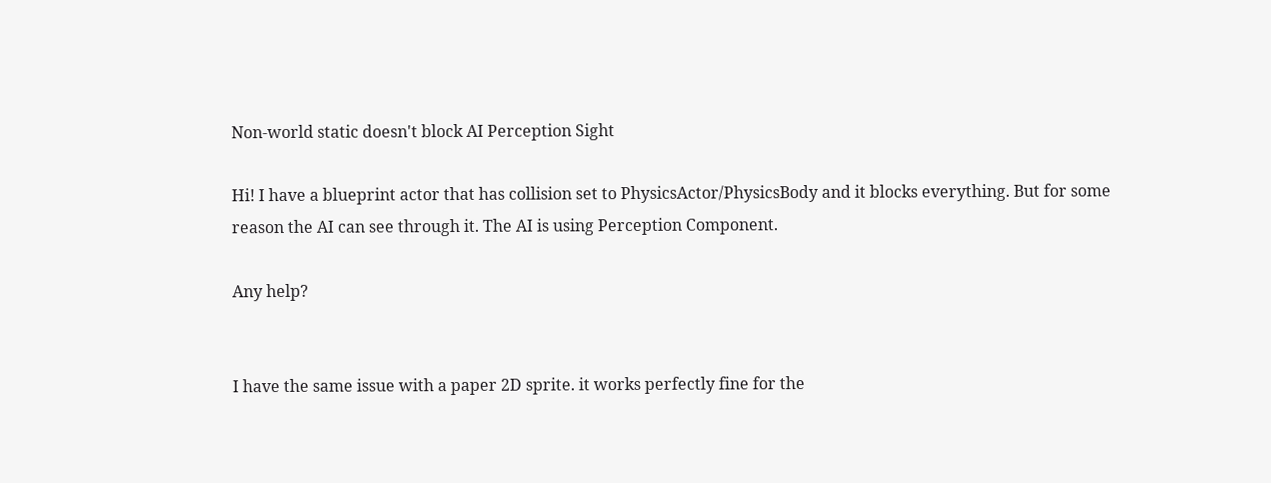Non-world static doesn't block AI Perception Sight

Hi! I have a blueprint actor that has collision set to PhysicsActor/PhysicsBody and it blocks everything. But for some reason the AI can see through it. The AI is using Perception Component.

Any help?


I have the same issue with a paper 2D sprite. it works perfectly fine for the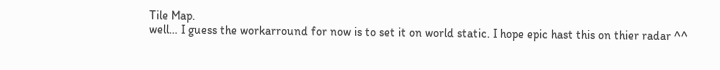Tile Map.
well… I guess the workarround for now is to set it on world static. I hope epic hast this on thier radar ^^